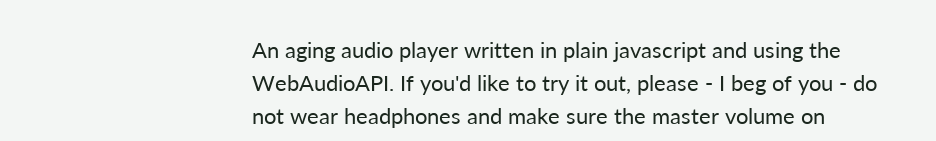An aging audio player written in plain javascript and using the WebAudioAPI. If you'd like to try it out, please - I beg of you - do not wear headphones and make sure the master volume on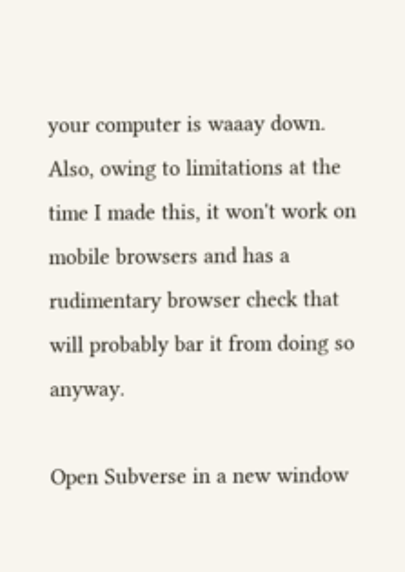your computer is waaay down. Also, owing to limitations at the time I made this, it won't work on mobile browsers and has a rudimentary browser check that will probably bar it from doing so anyway.

Open Subverse in a new window